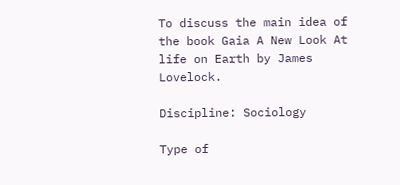To discuss the main idea of the book Gaia A New Look At life on Earth by James Lovelock.

Discipline: Sociology

Type of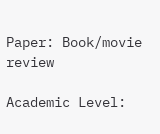Paper: Book/movie review

Academic Level: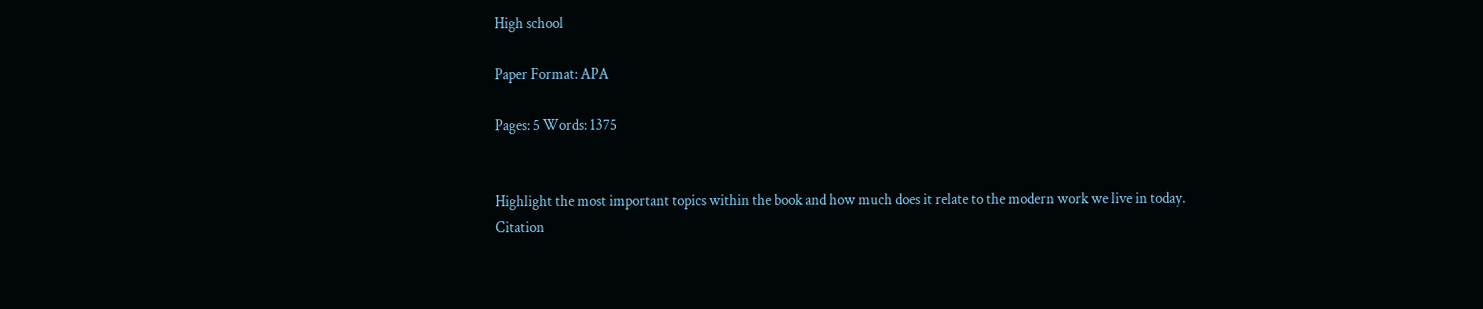High school

Paper Format: APA

Pages: 5 Words: 1375


Highlight the most important topics within the book and how much does it relate to the modern work we live in today.
Citation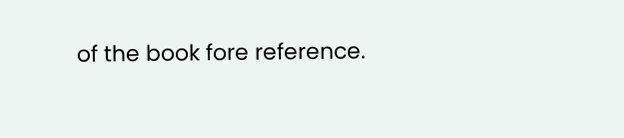of the book fore reference.